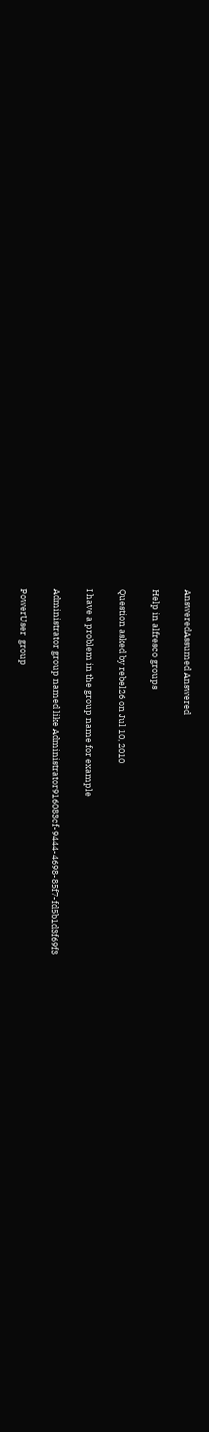AnsweredAssumed Answered

Help in alfresco groups

Question asked by rebel26 on Jul 10, 2010

I have a problem in the group name for example

Administrator group named like Administrator916083cf-9444-4698-85f7-fd5b1d3f69f3

PowerUser  group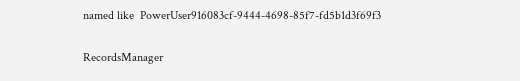named like  PowerUser916083cf-9444-4698-85f7-fd5b1d3f69f3

RecordsManager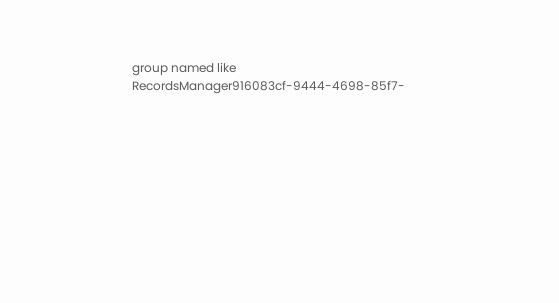group named like RecordsManager916083cf-9444-4698-85f7-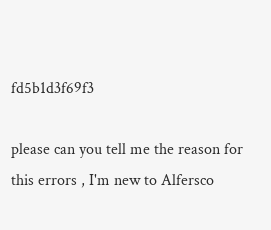fd5b1d3f69f3

please can you tell me the reason for this errors , I'm new to Alfersco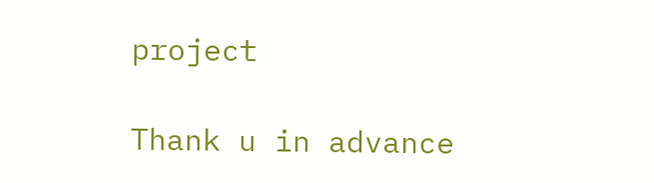project

Thank u in advance